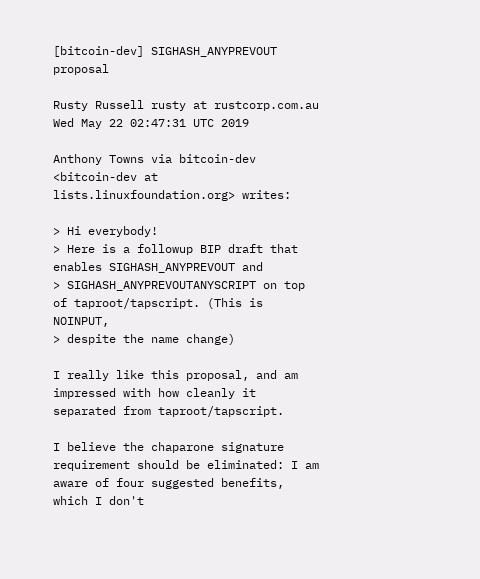[bitcoin-dev] SIGHASH_ANYPREVOUT proposal

Rusty Russell rusty at rustcorp.com.au
Wed May 22 02:47:31 UTC 2019

Anthony Towns via bitcoin-dev <bitcoin-dev at lists.linuxfoundation.org> writes:

> Hi everybody!
> Here is a followup BIP draft that enables SIGHASH_ANYPREVOUT and
> SIGHASH_ANYPREVOUTANYSCRIPT on top of taproot/tapscript. (This is NOINPUT,
> despite the name change)

I really like this proposal, and am impressed with how cleanly it
separated from taproot/tapscript.

I believe the chaparone signature requirement should be eliminated: I am
aware of four suggested benefits, which I don't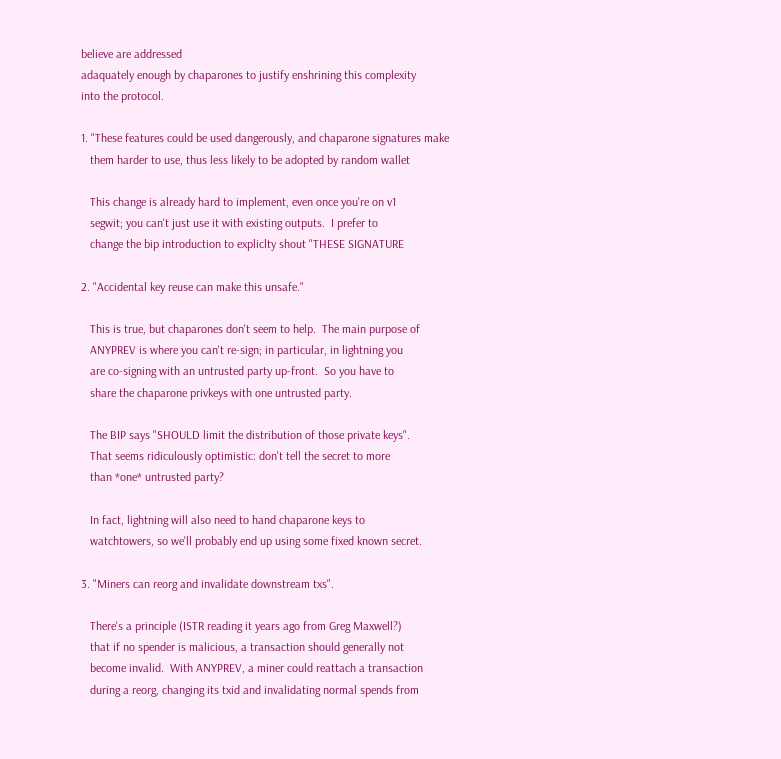believe are addressed
adaquately enough by chaparones to justify enshrining this complexity
into the protocol.

1. "These features could be used dangerously, and chaparone signatures make
   them harder to use, thus less likely to be adopted by random wallet

   This change is already hard to implement, even once you're on v1
   segwit; you can't just use it with existing outputs.  I prefer to
   change the bip introduction to expliclty shout "THESE SIGNATURE

2. "Accidental key reuse can make this unsafe."

   This is true, but chaparones don't seem to help.  The main purpose of
   ANYPREV is where you can't re-sign; in particular, in lightning you
   are co-signing with an untrusted party up-front.  So you have to
   share the chaparone privkeys with one untrusted party.

   The BIP says "SHOULD limit the distribution of those private keys".
   That seems ridiculously optimistic: don't tell the secret to more
   than *one* untrusted party?

   In fact, lightning will also need to hand chaparone keys to
   watchtowers, so we'll probably end up using some fixed known secret.

3. "Miners can reorg and invalidate downstream txs".

   There's a principle (ISTR reading it years ago from Greg Maxwell?)
   that if no spender is malicious, a transaction should generally not
   become invalid.  With ANYPREV, a miner could reattach a transaction
   during a reorg, changing its txid and invalidating normal spends from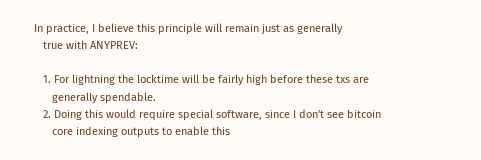In practice, I believe this principle will remain just as generally
   true with ANYPREV:

   1. For lightning the locktime will be fairly high before these txs are
      generally spendable.
   2. Doing this would require special software, since I don't see bitcoin
      core indexing outputs to enable this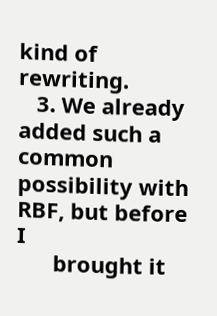kind of rewriting.
   3. We already added such a common possibility with RBF, but before I
      brought it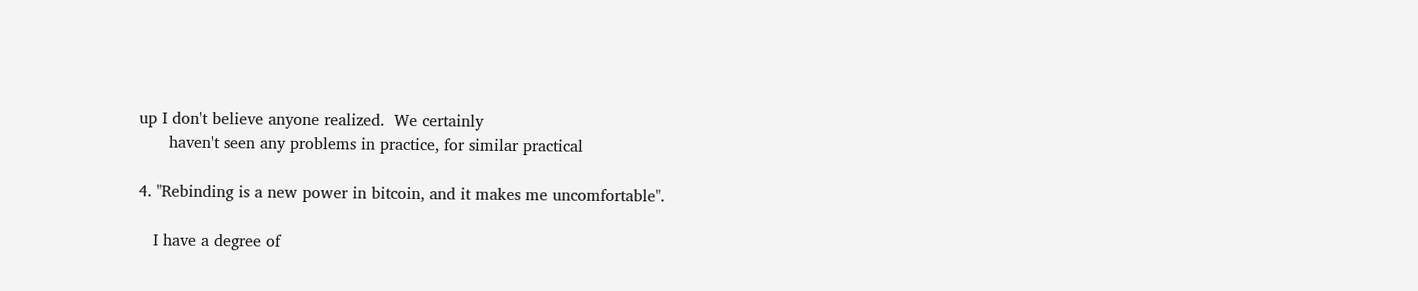up I don't believe anyone realized.  We certainly
      haven't seen any problems in practice, for similar practical

4. "Rebinding is a new power in bitcoin, and it makes me uncomfortable".

   I have a degree of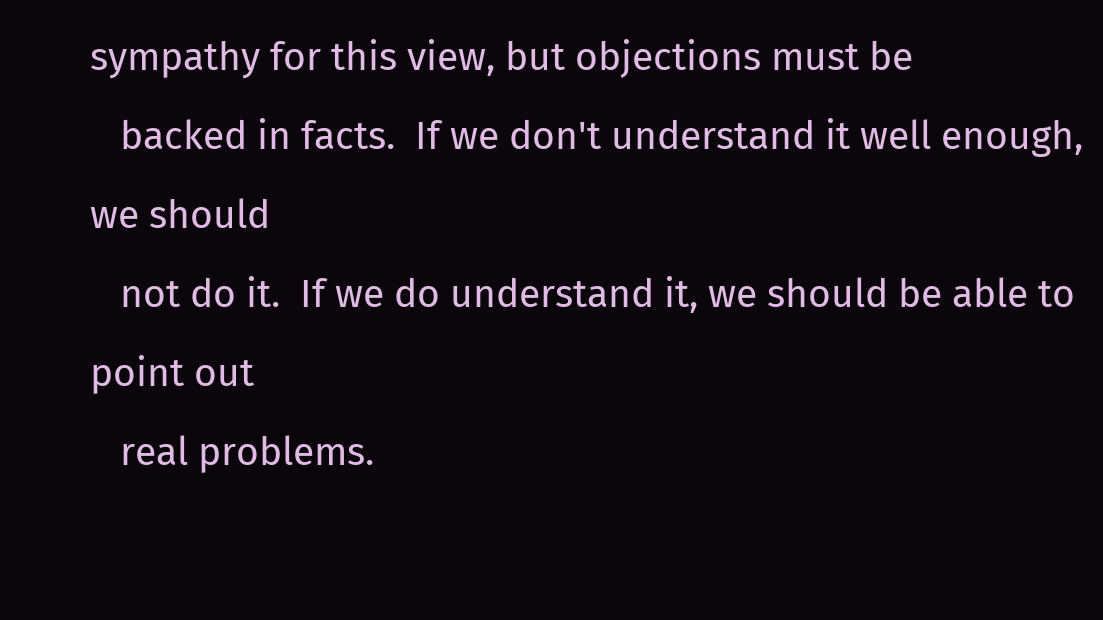sympathy for this view, but objections must be
   backed in facts.  If we don't understand it well enough, we should
   not do it.  If we do understand it, we should be able to point out
   real problems.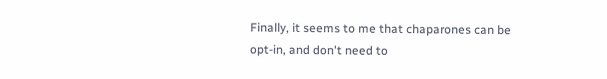Finally, it seems to me that chaparones can be opt-in, and don't need to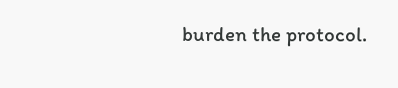burden the protocol.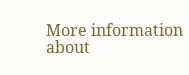More information about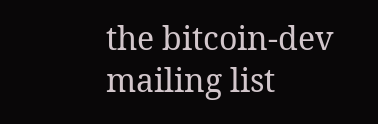the bitcoin-dev mailing list